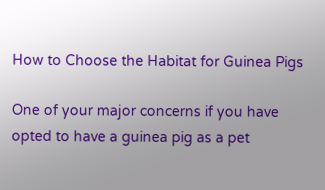How to Choose the Habitat for Guinea Pigs

One of your major concerns if you have opted to have a guinea pig as a pet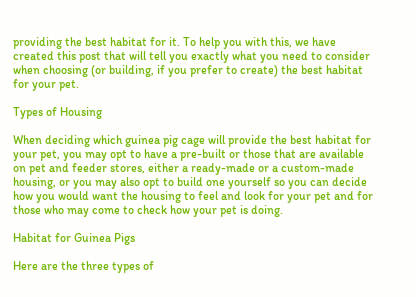providing the best habitat for it. To help you with this, we have created this post that will tell you exactly what you need to consider when choosing (or building, if you prefer to create) the best habitat for your pet.

Types of Housing

When deciding which guinea pig cage will provide the best habitat for your pet, you may opt to have a pre-built or those that are available on pet and feeder stores, either a ready-made or a custom-made housing, or you may also opt to build one yourself so you can decide how you would want the housing to feel and look for your pet and for those who may come to check how your pet is doing.

Habitat for Guinea Pigs

Here are the three types of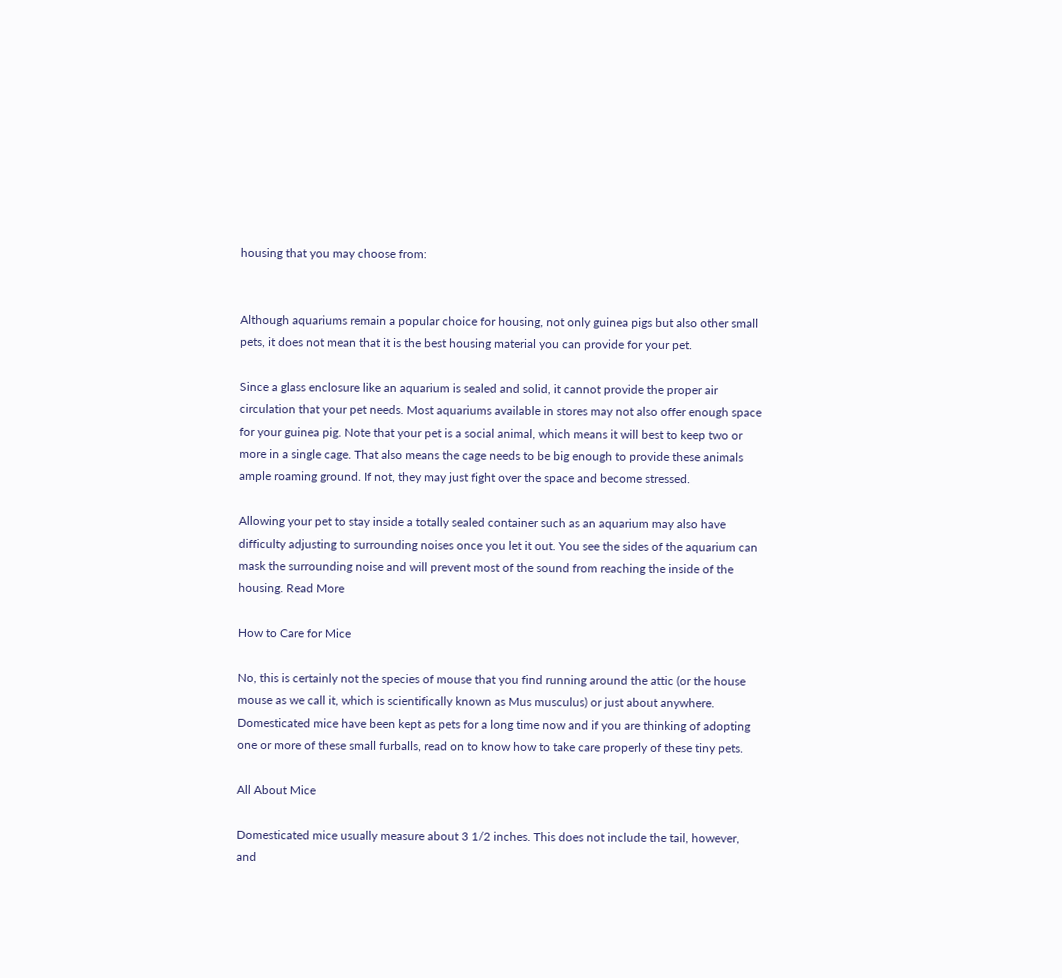housing that you may choose from:


Although aquariums remain a popular choice for housing, not only guinea pigs but also other small pets, it does not mean that it is the best housing material you can provide for your pet.

Since a glass enclosure like an aquarium is sealed and solid, it cannot provide the proper air circulation that your pet needs. Most aquariums available in stores may not also offer enough space for your guinea pig. Note that your pet is a social animal, which means it will best to keep two or more in a single cage. That also means the cage needs to be big enough to provide these animals ample roaming ground. If not, they may just fight over the space and become stressed.

Allowing your pet to stay inside a totally sealed container such as an aquarium may also have difficulty adjusting to surrounding noises once you let it out. You see the sides of the aquarium can mask the surrounding noise and will prevent most of the sound from reaching the inside of the housing. Read More

How to Care for Mice

No, this is certainly not the species of mouse that you find running around the attic (or the house mouse as we call it, which is scientifically known as Mus musculus) or just about anywhere. Domesticated mice have been kept as pets for a long time now and if you are thinking of adopting one or more of these small furballs, read on to know how to take care properly of these tiny pets.

All About Mice

Domesticated mice usually measure about 3 1/2 inches. This does not include the tail, however, and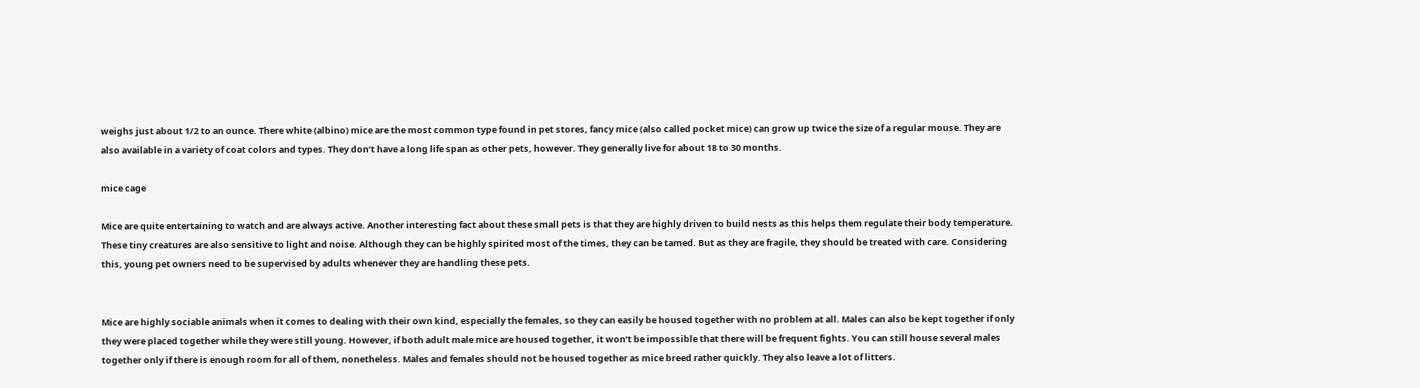weighs just about 1/2 to an ounce. There white (albino) mice are the most common type found in pet stores, fancy mice (also called pocket mice) can grow up twice the size of a regular mouse. They are also available in a variety of coat colors and types. They don’t have a long life span as other pets, however. They generally live for about 18 to 30 months.

mice cage

Mice are quite entertaining to watch and are always active. Another interesting fact about these small pets is that they are highly driven to build nests as this helps them regulate their body temperature. These tiny creatures are also sensitive to light and noise. Although they can be highly spirited most of the times, they can be tamed. But as they are fragile, they should be treated with care. Considering this, young pet owners need to be supervised by adults whenever they are handling these pets.


Mice are highly sociable animals when it comes to dealing with their own kind, especially the females, so they can easily be housed together with no problem at all. Males can also be kept together if only they were placed together while they were still young. However, if both adult male mice are housed together, it won’t be impossible that there will be frequent fights. You can still house several males together only if there is enough room for all of them, nonetheless. Males and females should not be housed together as mice breed rather quickly. They also leave a lot of litters.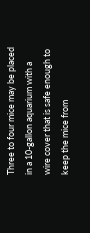Three to four mice may be placed in a 10-gallon aquarium with a wire cover that is safe enough to keep the mice from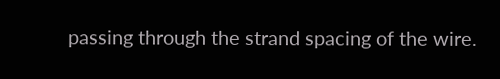passing through the strand spacing of the wire.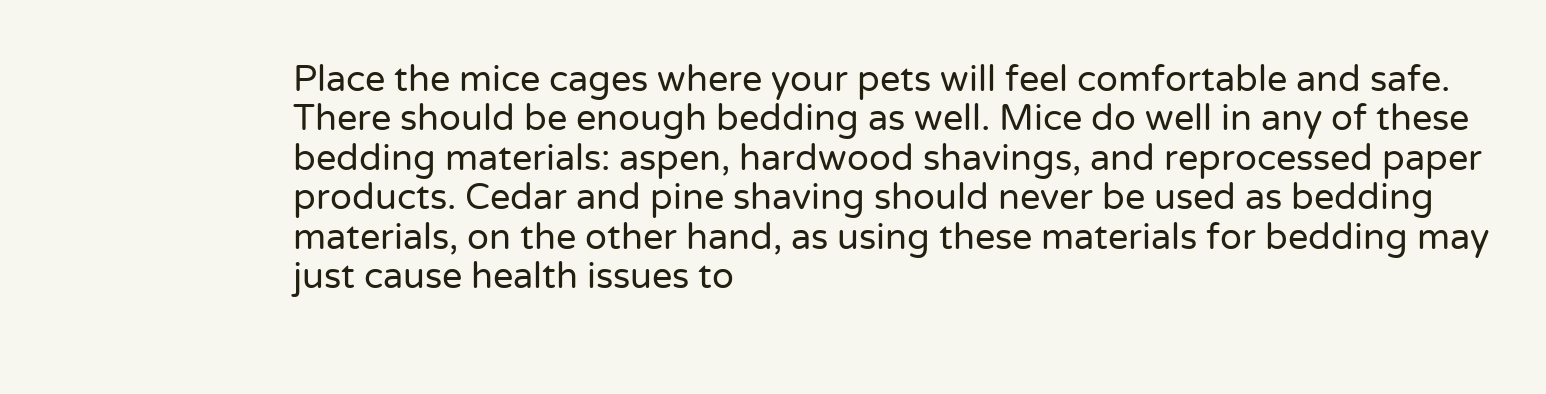Place the mice cages where your pets will feel comfortable and safe. There should be enough bedding as well. Mice do well in any of these bedding materials: aspen, hardwood shavings, and reprocessed paper products. Cedar and pine shaving should never be used as bedding materials, on the other hand, as using these materials for bedding may just cause health issues to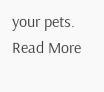your pets. Read More